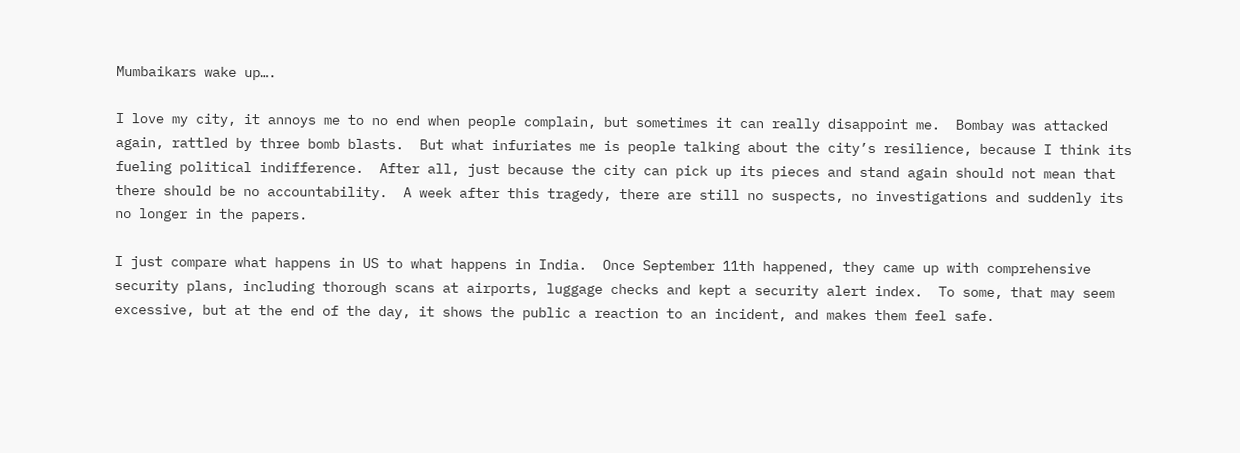Mumbaikars wake up….

I love my city, it annoys me to no end when people complain, but sometimes it can really disappoint me.  Bombay was attacked again, rattled by three bomb blasts.  But what infuriates me is people talking about the city’s resilience, because I think its fueling political indifference.  After all, just because the city can pick up its pieces and stand again should not mean that there should be no accountability.  A week after this tragedy, there are still no suspects, no investigations and suddenly its no longer in the papers.

I just compare what happens in US to what happens in India.  Once September 11th happened, they came up with comprehensive security plans, including thorough scans at airports, luggage checks and kept a security alert index.  To some, that may seem excessive, but at the end of the day, it shows the public a reaction to an incident, and makes them feel safe.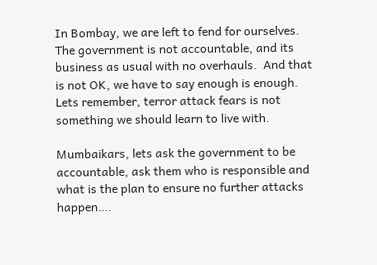In Bombay, we are left to fend for ourselves.  The government is not accountable, and its business as usual with no overhauls.  And that is not OK, we have to say enough is enough.  Lets remember, terror attack fears is not something we should learn to live with.

Mumbaikars, lets ask the government to be accountable, ask them who is responsible and what is the plan to ensure no further attacks happen….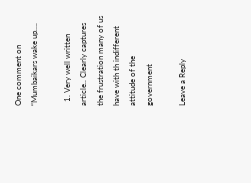One comment on “Mumbaikars wake up….

  1. Very well written article.. Clearly captures the frustration many of us have with th indifferent attitude of the government

Leave a Reply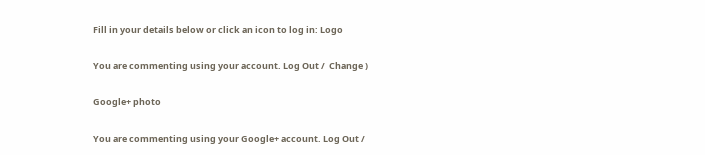Fill in your details below or click an icon to log in: Logo

You are commenting using your account. Log Out /  Change )

Google+ photo

You are commenting using your Google+ account. Log Out /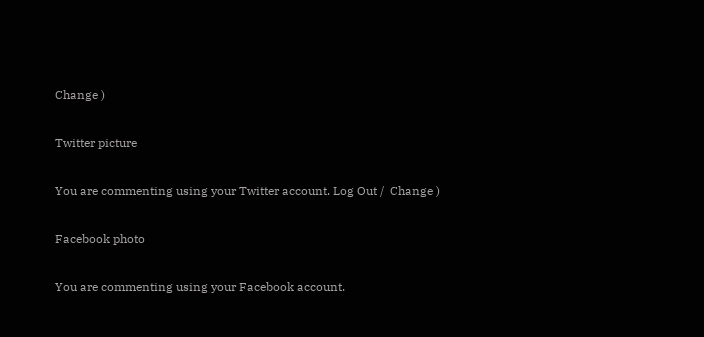Change )

Twitter picture

You are commenting using your Twitter account. Log Out /  Change )

Facebook photo

You are commenting using your Facebook account.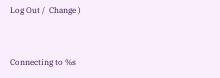Log Out /  Change )


Connecting to %s